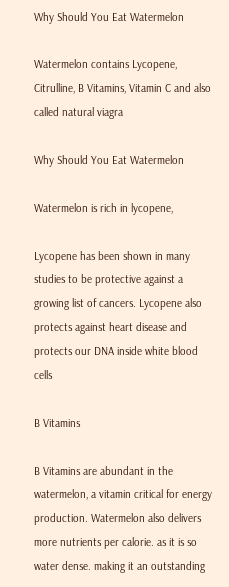Why Should You Eat Watermelon

Watermelon contains Lycopene, Citrulline, B Vitamins, Vitamin C and also called natural viagra

Why Should You Eat Watermelon

Watermelon is rich in lycopene,

Lycopene has been shown in many studies to be protective against a growing list of cancers. Lycopene also protects against heart disease and protects our DNA inside white blood cells

B Vitamins

B Vitamins are abundant in the watermelon, a vitamin critical for energy production. Watermelon also delivers more nutrients per calorie. as it is so water dense. making it an outstanding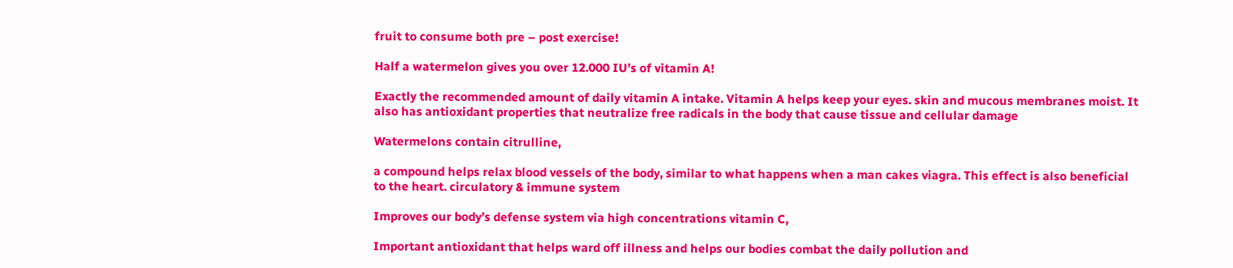fruit to consume both pre – post exercise!

Half a watermelon gives you over 12.000 IU’s of vitamin A!

Exactly the recommended amount of daily vitamin A intake. Vitamin A helps keep your eyes. skin and mucous membranes moist. It also has antioxidant properties that neutralize free radicals in the body that cause tissue and cellular damage

Watermelons contain citrulline,

a compound helps relax blood vessels of the body, similar to what happens when a man cakes viagra. This effect is also beneficial to the heart. circulatory & immune system

Improves our body’s defense system via high concentrations vitamin C,

Important antioxidant that helps ward off illness and helps our bodies combat the daily pollution and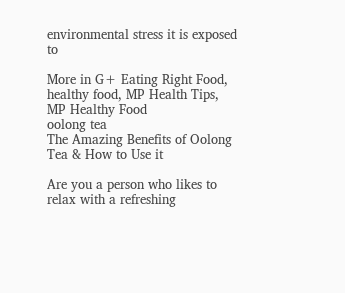environmental stress it is exposed to

More in G+ Eating Right Food, healthy food, MP Health Tips, MP Healthy Food
oolong tea
The Amazing Benefits of Oolong Tea & How to Use it

Are you a person who likes to relax with a refreshing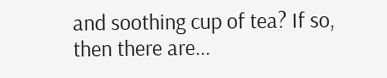and soothing cup of tea? If so, then there are...